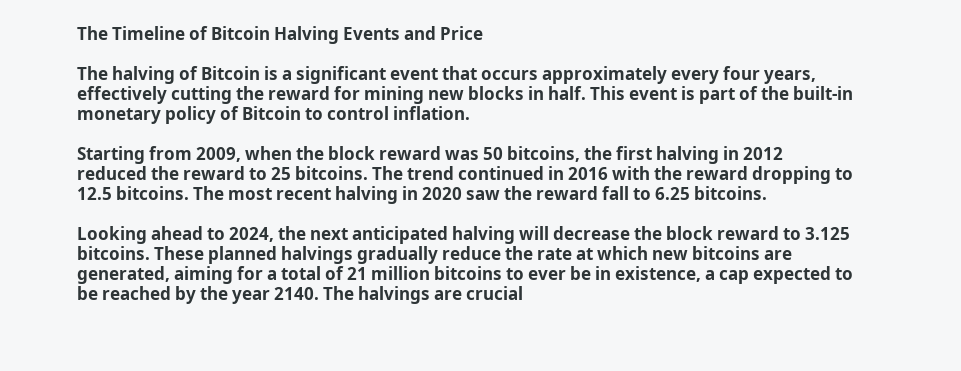The Timeline of Bitcoin Halving Events and Price

The halving of Bitcoin is a significant event that occurs approximately every four years, effectively cutting the reward for mining new blocks in half. This event is part of the built-in monetary policy of Bitcoin to control inflation.

Starting from 2009, when the block reward was 50 bitcoins, the first halving in 2012 reduced the reward to 25 bitcoins. The trend continued in 2016 with the reward dropping to 12.5 bitcoins. The most recent halving in 2020 saw the reward fall to 6.25 bitcoins.

Looking ahead to 2024, the next anticipated halving will decrease the block reward to 3.125 bitcoins. These planned halvings gradually reduce the rate at which new bitcoins are generated, aiming for a total of 21 million bitcoins to ever be in existence, a cap expected to be reached by the year 2140. The halvings are crucial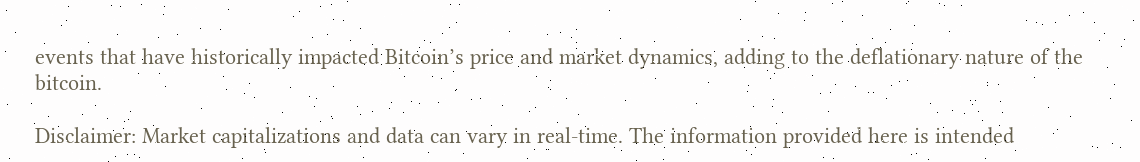events that have historically impacted Bitcoin’s price and market dynamics, adding to the deflationary nature of the bitcoin.

Disclaimer: Market capitalizations and data can vary in real-time. The information provided here is intended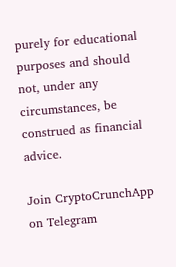purely for educational purposes and should not, under any circumstances, be construed as financial advice.

Join CryptoCrunchApp on Telegram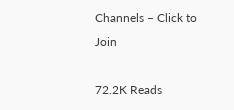Channels – Click to Join

72.2K Reads